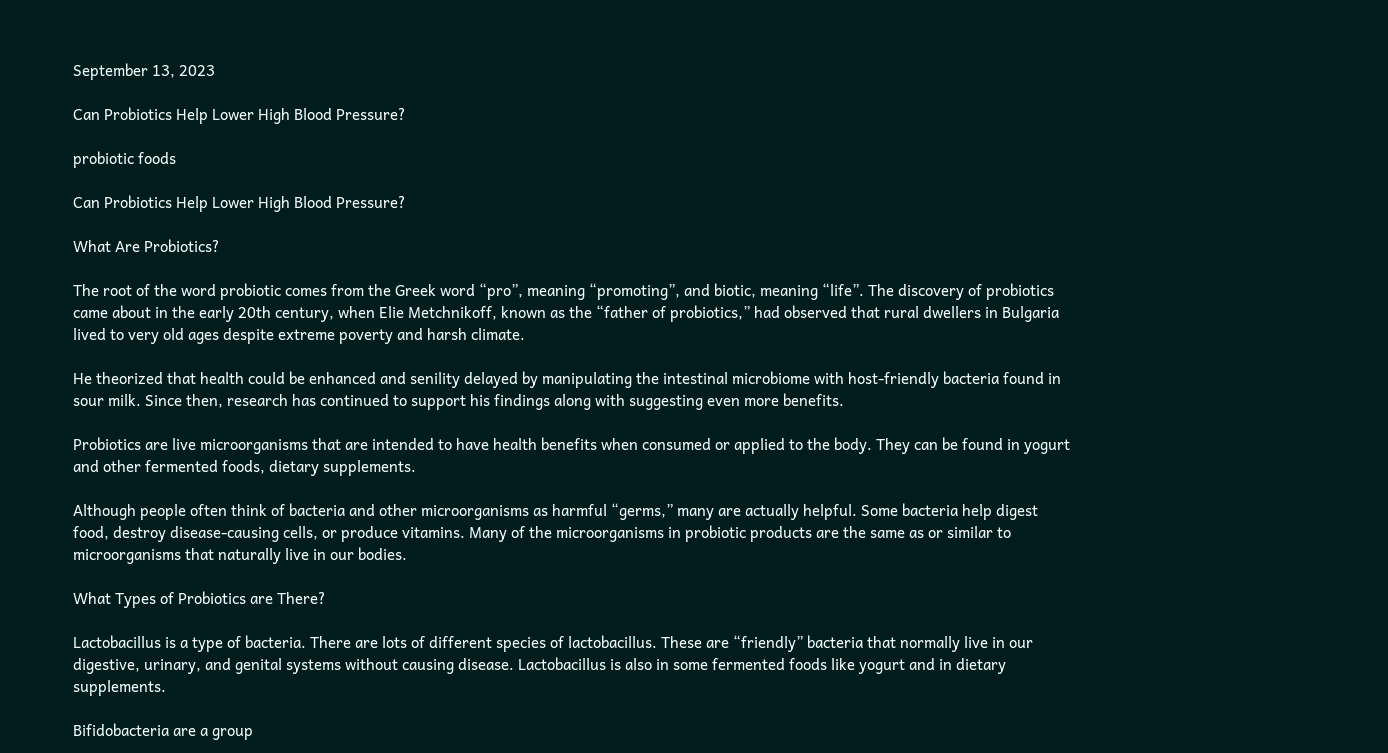September 13, 2023

Can Probiotics Help Lower High Blood Pressure?

probiotic foods

Can Probiotics Help Lower High Blood Pressure?

What Are Probiotics?

The root of the word probiotic comes from the Greek word “pro”, meaning “promoting”, and biotic, meaning “life”. The discovery of probiotics came about in the early 20th century, when Elie Metchnikoff, known as the “father of probiotics,” had observed that rural dwellers in Bulgaria lived to very old ages despite extreme poverty and harsh climate.

He theorized that health could be enhanced and senility delayed by manipulating the intestinal microbiome with host-friendly bacteria found in sour milk. Since then, research has continued to support his findings along with suggesting even more benefits.

Probiotics are live microorganisms that are intended to have health benefits when consumed or applied to the body. They can be found in yogurt and other fermented foods, dietary supplements.

Although people often think of bacteria and other microorganisms as harmful “germs,” many are actually helpful. Some bacteria help digest food, destroy disease-causing cells, or produce vitamins. Many of the microorganisms in probiotic products are the same as or similar to microorganisms that naturally live in our bodies.

What Types of Probiotics are There?

Lactobacillus is a type of bacteria. There are lots of different species of lactobacillus. These are “friendly” bacteria that normally live in our digestive, urinary, and genital systems without causing disease. Lactobacillus is also in some fermented foods like yogurt and in dietary supplements.

Bifidobacteria are a group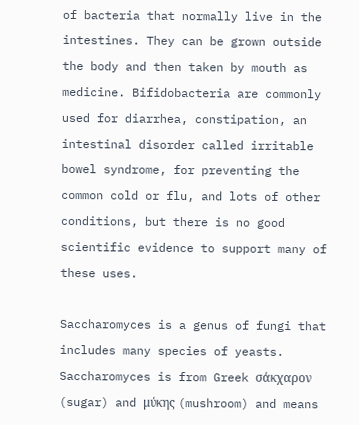of bacteria that normally live in the intestines. They can be grown outside the body and then taken by mouth as medicine. Bifidobacteria are commonly used for diarrhea, constipation, an intestinal disorder called irritable bowel syndrome, for preventing the common cold or flu, and lots of other conditions, but there is no good scientific evidence to support many of these uses.

Saccharomyces is a genus of fungi that includes many species of yeasts. Saccharomyces is from Greek σάκχαρον (sugar) and μύκης (mushroom) and means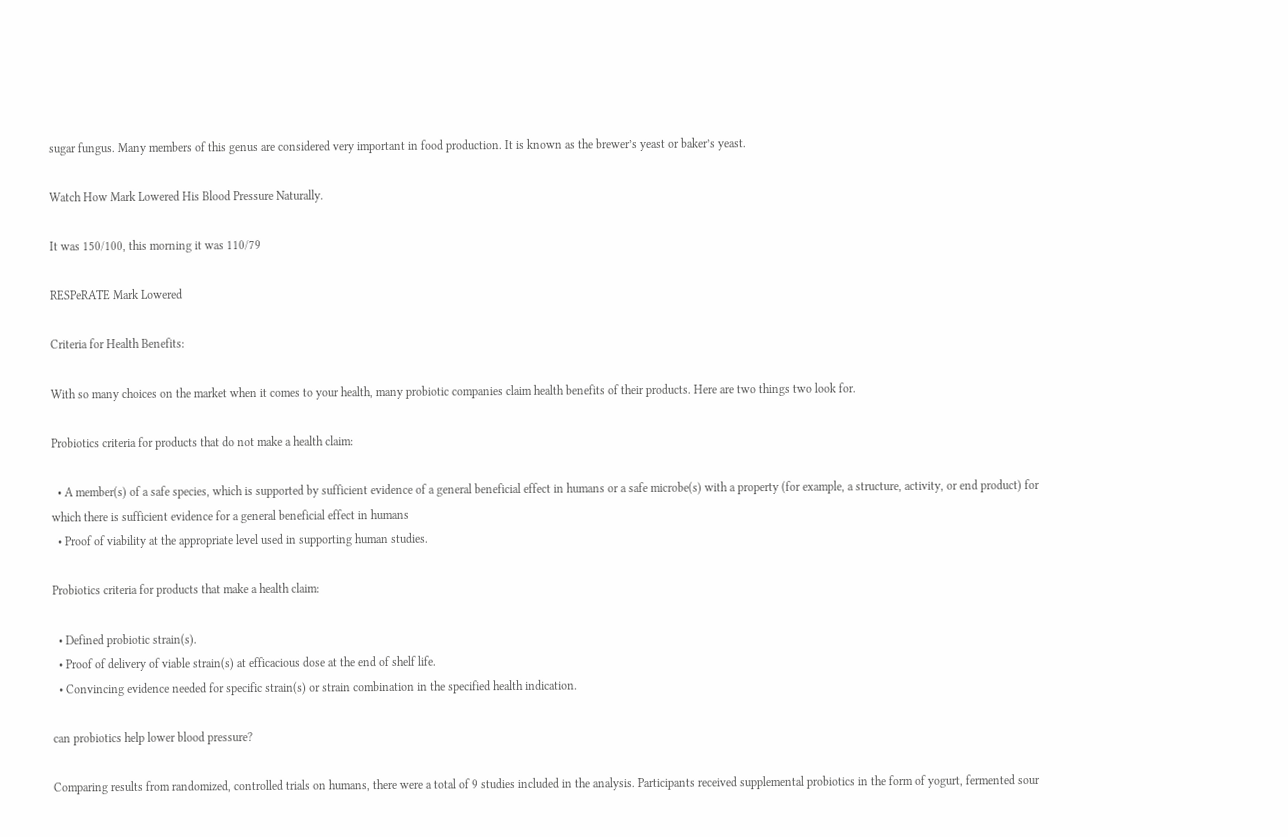sugar fungus. Many members of this genus are considered very important in food production. It is known as the brewer’s yeast or baker’s yeast.

Watch How Mark Lowered His Blood Pressure Naturally.

It was 150/100, this morning it was 110/79

RESPeRATE Mark Lowered

Criteria for Health Benefits:

With so many choices on the market when it comes to your health, many probiotic companies claim health benefits of their products. Here are two things two look for.

Probiotics criteria for products that do not make a health claim:

  • A member(s) of a safe species, which is supported by sufficient evidence of a general beneficial effect in humans or a safe microbe(s) with a property (for example, a structure, activity, or end product) for which there is sufficient evidence for a general beneficial effect in humans
  • Proof of viability at the appropriate level used in supporting human studies.

Probiotics criteria for products that make a health claim:

  • Defined probiotic strain(s).
  • Proof of delivery of viable strain(s) at efficacious dose at the end of shelf life.
  • Convincing evidence needed for specific strain(s) or strain combination in the specified health indication.

can probiotics help lower blood pressure?

Comparing results from randomized, controlled trials on humans, there were a total of 9 studies included in the analysis. Participants received supplemental probiotics in the form of yogurt, fermented sour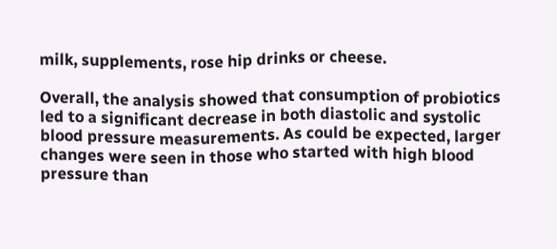milk, supplements, rose hip drinks or cheese.

Overall, the analysis showed that consumption of probiotics led to a significant decrease in both diastolic and systolic blood pressure measurements. As could be expected, larger changes were seen in those who started with high blood pressure than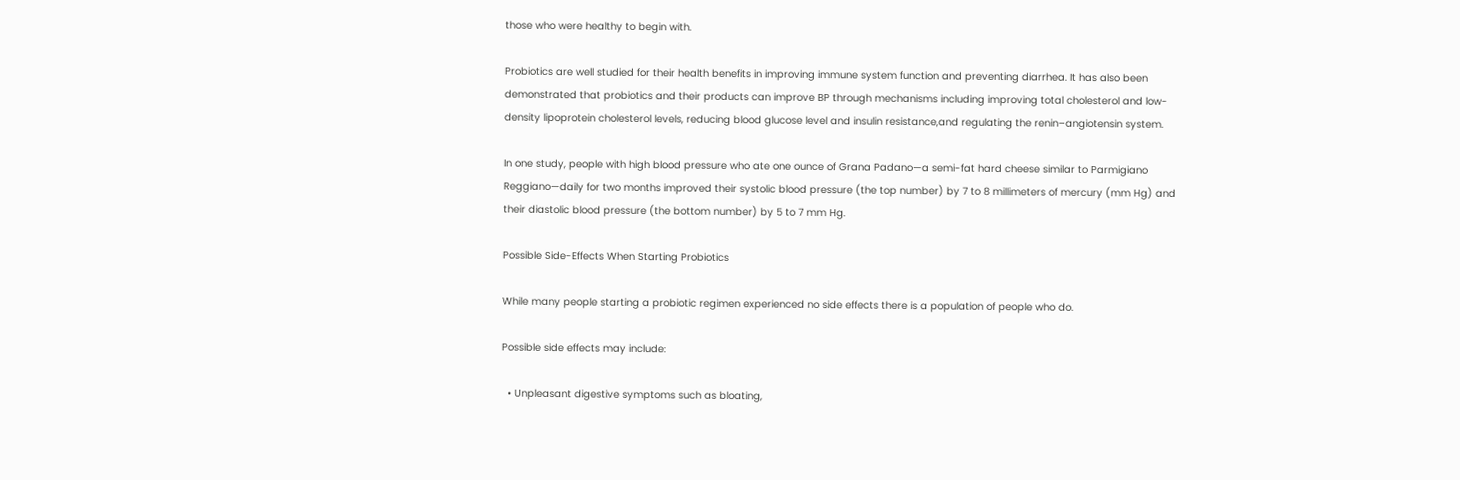those who were healthy to begin with.

Probiotics are well studied for their health benefits in improving immune system function and preventing diarrhea. It has also been demonstrated that probiotics and their products can improve BP through mechanisms including improving total cholesterol and low-density lipoprotein cholesterol levels, reducing blood glucose level and insulin resistance,and regulating the renin–angiotensin system.

In one study, people with high blood pressure who ate one ounce of Grana Padano—a semi-fat hard cheese similar to Parmigiano Reggiano—daily for two months improved their systolic blood pressure (the top number) by 7 to 8 millimeters of mercury (mm Hg) and their diastolic blood pressure (the bottom number) by 5 to 7 mm Hg.

Possible Side-Effects When Starting Probiotics

While many people starting a probiotic regimen experienced no side effects there is a population of people who do.

Possible side effects may include:

  • Unpleasant digestive symptoms such as bloating,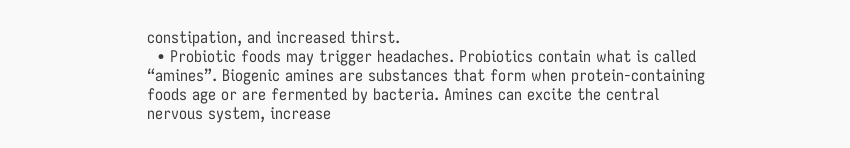constipation, and increased thirst.
  • Probiotic foods may trigger headaches. Probiotics contain what is called “amines”. Biogenic amines are substances that form when protein-containing foods age or are fermented by bacteria. Amines can excite the central nervous system, increase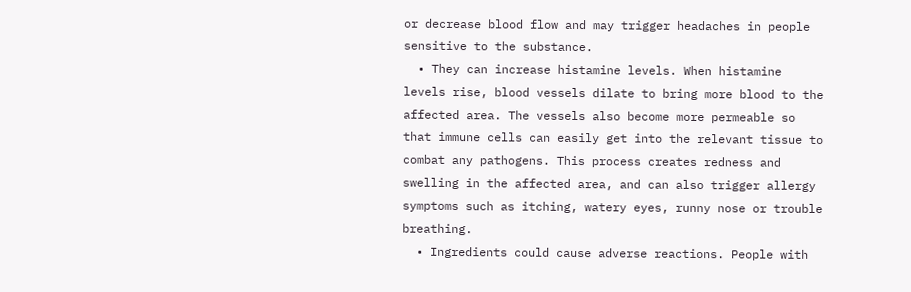or decrease blood flow and may trigger headaches in people sensitive to the substance.
  • They can increase histamine levels. When histamine levels rise, blood vessels dilate to bring more blood to the affected area. The vessels also become more permeable so that immune cells can easily get into the relevant tissue to combat any pathogens. This process creates redness and swelling in the affected area, and can also trigger allergy symptoms such as itching, watery eyes, runny nose or trouble breathing.
  • Ingredients could cause adverse reactions. People with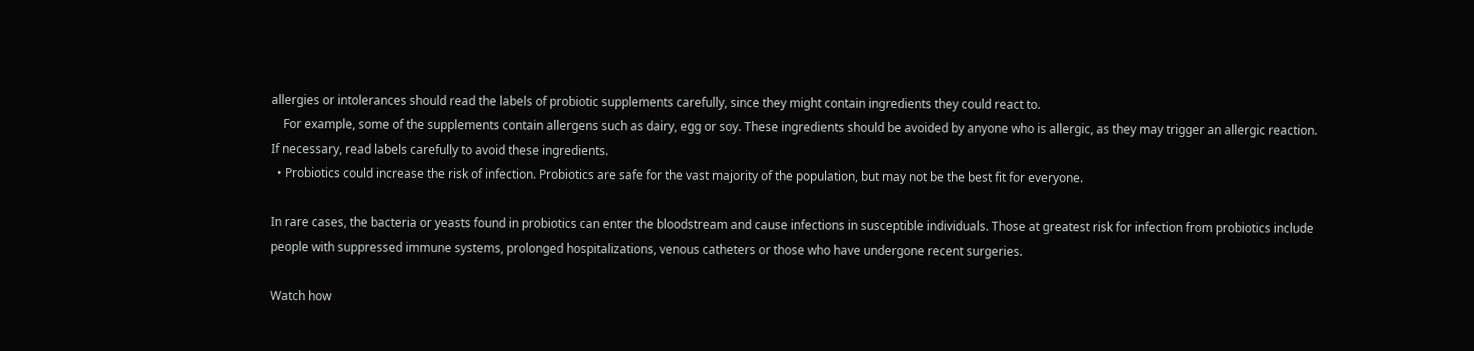allergies or intolerances should read the labels of probiotic supplements carefully, since they might contain ingredients they could react to.
    For example, some of the supplements contain allergens such as dairy, egg or soy. These ingredients should be avoided by anyone who is allergic, as they may trigger an allergic reaction. If necessary, read labels carefully to avoid these ingredients.
  • Probiotics could increase the risk of infection. Probiotics are safe for the vast majority of the population, but may not be the best fit for everyone.

In rare cases, the bacteria or yeasts found in probiotics can enter the bloodstream and cause infections in susceptible individuals. Those at greatest risk for infection from probiotics include people with suppressed immune systems, prolonged hospitalizations, venous catheters or those who have undergone recent surgeries.

Watch how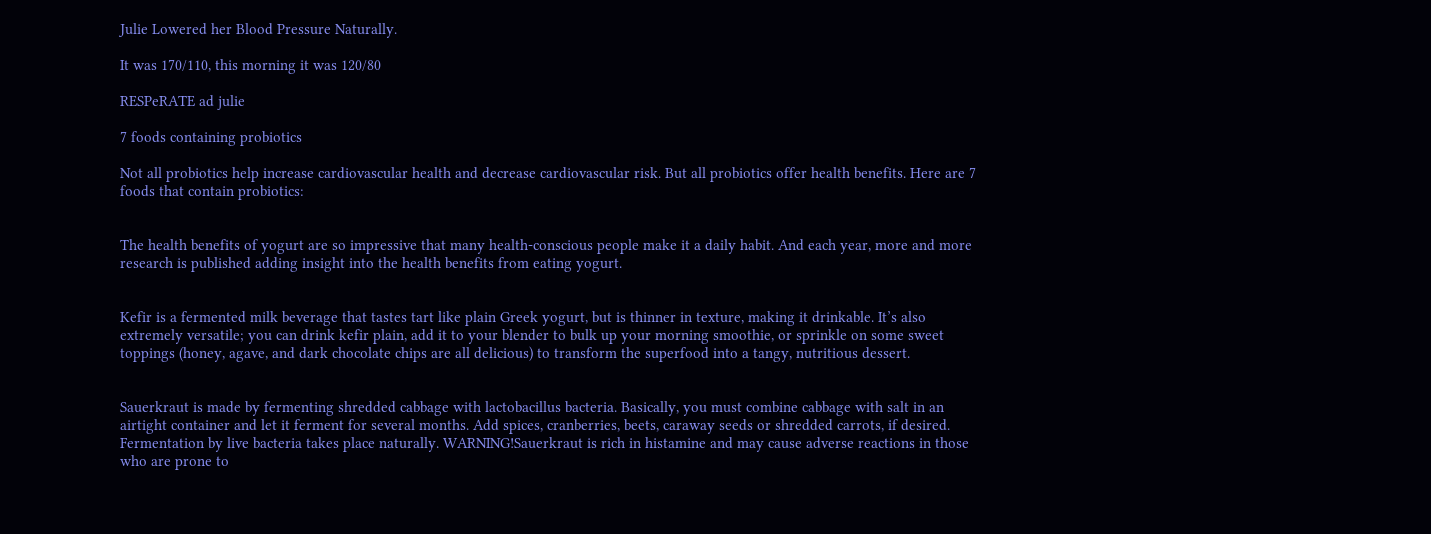Julie Lowered her Blood Pressure Naturally.

It was 170/110, this morning it was 120/80

RESPeRATE ad julie

7 foods containing probiotics

Not all probiotics help increase cardiovascular health and decrease cardiovascular risk. But all probiotics offer health benefits. Here are 7 foods that contain probiotics:


The health benefits of yogurt are so impressive that many health-conscious people make it a daily habit. And each year, more and more research is published adding insight into the health benefits from eating yogurt.


Kefir is a fermented milk beverage that tastes tart like plain Greek yogurt, but is thinner in texture, making it drinkable. It’s also extremely versatile; you can drink kefir plain, add it to your blender to bulk up your morning smoothie, or sprinkle on some sweet toppings (honey, agave, and dark chocolate chips are all delicious) to transform the superfood into a tangy, nutritious dessert.


Sauerkraut is made by fermenting shredded cabbage with lactobacillus bacteria. Basically, you must combine cabbage with salt in an airtight container and let it ferment for several months. Add spices, cranberries, beets, caraway seeds or shredded carrots, if desired. Fermentation by live bacteria takes place naturally. WARNING!Sauerkraut is rich in histamine and may cause adverse reactions in those who are prone to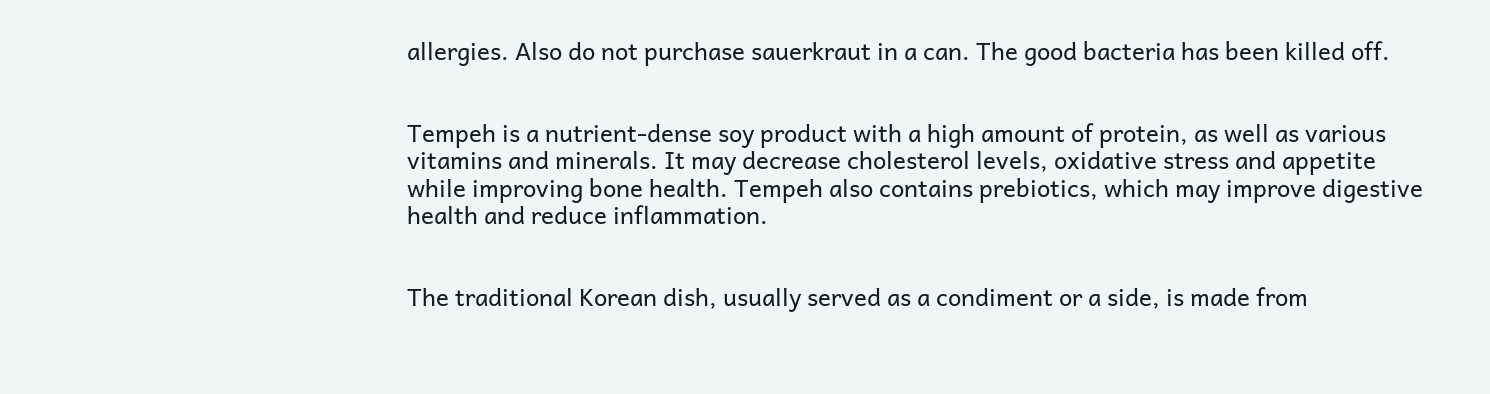allergies. Also do not purchase sauerkraut in a can. The good bacteria has been killed off.


Tempeh is a nutrient-dense soy product with a high amount of protein, as well as various vitamins and minerals. It may decrease cholesterol levels, oxidative stress and appetite while improving bone health. Tempeh also contains prebiotics, which may improve digestive health and reduce inflammation.


The traditional Korean dish, usually served as a condiment or a side, is made from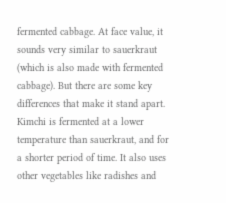fermented cabbage. At face value, it sounds very similar to sauerkraut (which is also made with fermented cabbage). But there are some key differences that make it stand apart. Kimchi is fermented at a lower temperature than sauerkraut, and for a shorter period of time. It also uses other vegetables like radishes and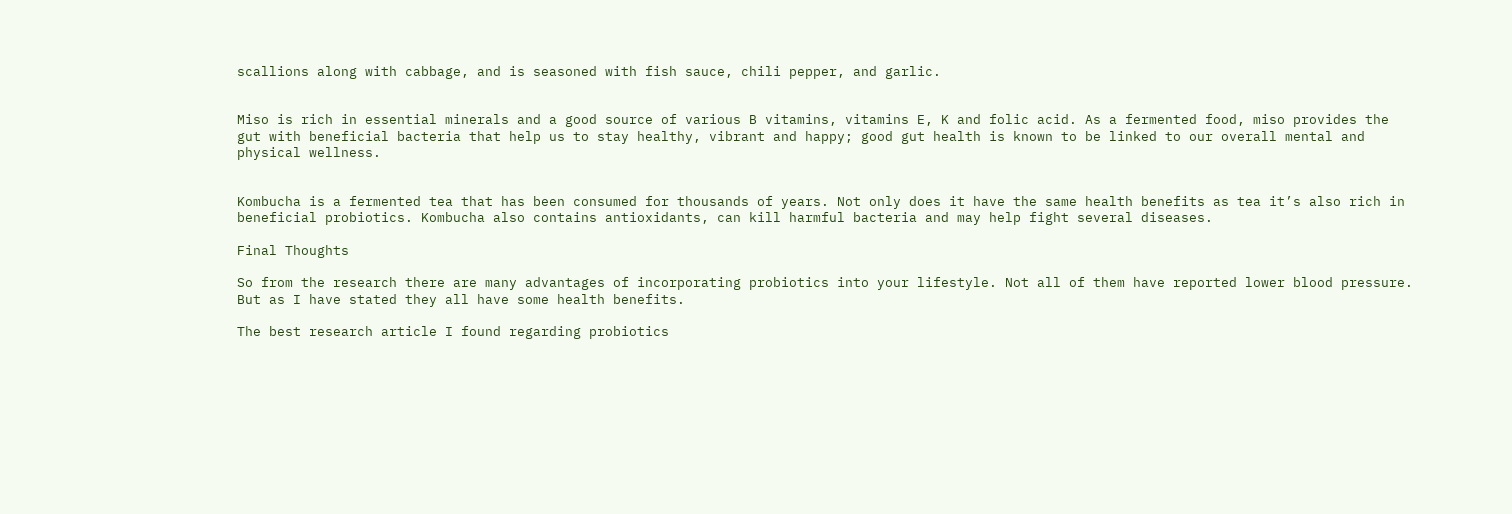scallions along with cabbage, and is seasoned with fish sauce, chili pepper, and garlic.


Miso is rich in essential minerals and a good source of various B vitamins, vitamins E, K and folic acid. As a fermented food, miso provides the gut with beneficial bacteria that help us to stay healthy, vibrant and happy; good gut health is known to be linked to our overall mental and physical wellness.


Kombucha is a fermented tea that has been consumed for thousands of years. Not only does it have the same health benefits as tea it’s also rich in beneficial probiotics. Kombucha also contains antioxidants, can kill harmful bacteria and may help fight several diseases.

Final Thoughts

So from the research there are many advantages of incorporating probiotics into your lifestyle. Not all of them have reported lower blood pressure. But as I have stated they all have some health benefits.

The best research article I found regarding probiotics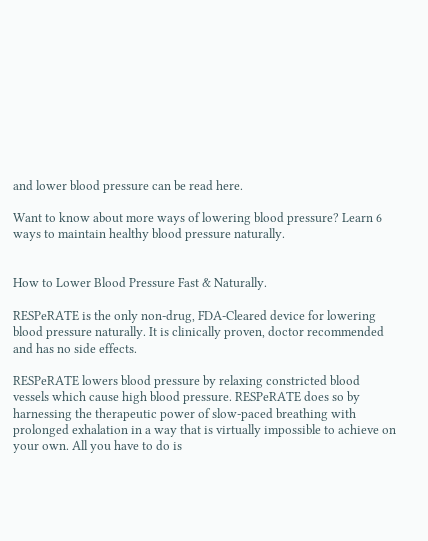and lower blood pressure can be read here.

Want to know about more ways of lowering blood pressure? Learn 6 ways to maintain healthy blood pressure naturally.


How to Lower Blood Pressure Fast & Naturally.

RESPeRATE is the only non-drug, FDA-Cleared device for lowering blood pressure naturally. It is clinically proven, doctor recommended and has no side effects.

RESPeRATE lowers blood pressure by relaxing constricted blood vessels which cause high blood pressure. RESPeRATE does so by harnessing the therapeutic power of slow-paced breathing with prolonged exhalation in a way that is virtually impossible to achieve on your own. All you have to do is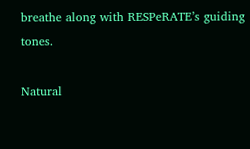breathe along with RESPeRATE’s guiding tones.

Natural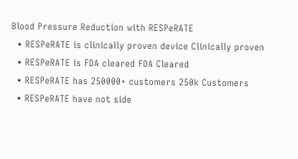Blood Pressure Reduction with RESPeRATE
  • RESPeRATE is clinically proven device Clinically proven
  • RESPeRATE is FDA cleared FDA Cleared
  • RESPeRATE has 250000+ customers 250k Customers
  • RESPeRATE have not side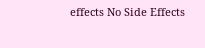effects No Side Effects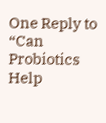One Reply to “Can Probiotics Help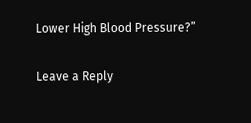Lower High Blood Pressure?”

Leave a Reply